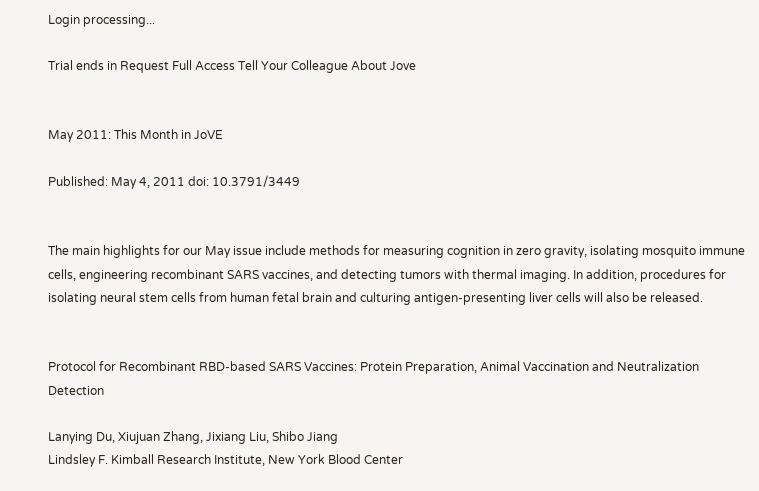Login processing...

Trial ends in Request Full Access Tell Your Colleague About Jove


May 2011: This Month in JoVE

Published: May 4, 2011 doi: 10.3791/3449


The main highlights for our May issue include methods for measuring cognition in zero gravity, isolating mosquito immune cells, engineering recombinant SARS vaccines, and detecting tumors with thermal imaging. In addition, procedures for isolating neural stem cells from human fetal brain and culturing antigen-presenting liver cells will also be released.


Protocol for Recombinant RBD-based SARS Vaccines: Protein Preparation, Animal Vaccination and Neutralization Detection

Lanying Du, Xiujuan Zhang, Jixiang Liu, Shibo Jiang
Lindsley F. Kimball Research Institute, New York Blood Center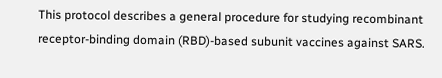This protocol describes a general procedure for studying recombinant receptor-binding domain (RBD)-based subunit vaccines against SARS.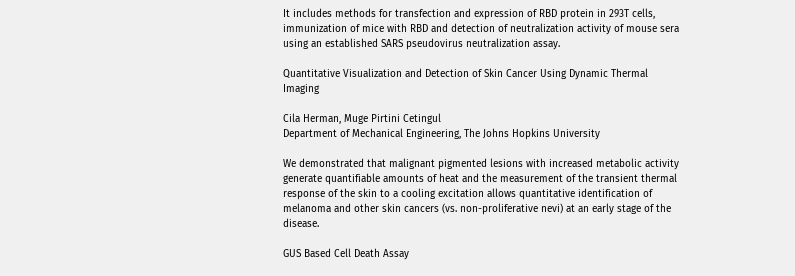It includes methods for transfection and expression of RBD protein in 293T cells, immunization of mice with RBD and detection of neutralization activity of mouse sera using an established SARS pseudovirus neutralization assay.

Quantitative Visualization and Detection of Skin Cancer Using Dynamic Thermal Imaging

Cila Herman, Muge Pirtini Cetingul
Department of Mechanical Engineering, The Johns Hopkins University

We demonstrated that malignant pigmented lesions with increased metabolic activity generate quantifiable amounts of heat and the measurement of the transient thermal response of the skin to a cooling excitation allows quantitative identification of melanoma and other skin cancers (vs. non-proliferative nevi) at an early stage of the disease.

GUS Based Cell Death Assay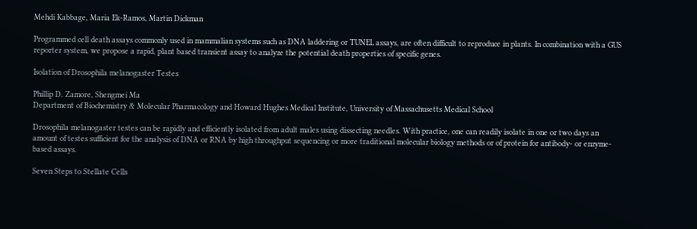Mehdi Kabbage, Maria Ek-Ramos, Martin Dickman

Programmed cell death assays commonly used in mammalian systems such as DNA laddering or TUNEL assays, are often difficult to reproduce in plants. In combination with a GUS reporter system, we propose a rapid, plant based transient assay to analyze the potential death properties of specific genes.

Isolation of Drosophila melanogaster Testes

Phillip D. Zamore, Shengmei Ma
Department of Biochemistry & Molecular Pharmacology and Howard Hughes Medical Institute, University of Massachusetts Medical School

Drosophila melanogaster testes can be rapidly and efficiently isolated from adult males using dissecting needles. With practice, one can readily isolate in one or two days an amount of testes sufficient for the analysis of DNA or RNA by high throughput sequencing or more traditional molecular biology methods or of protein for antibody- or enzyme-based assays.

Seven Steps to Stellate Cells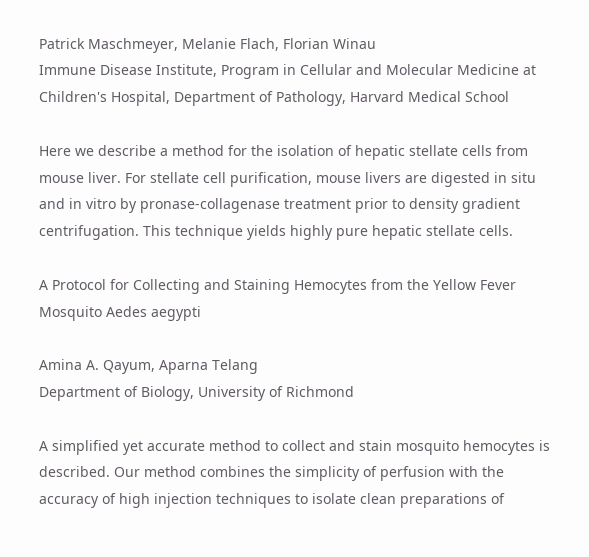Patrick Maschmeyer, Melanie Flach, Florian Winau
Immune Disease Institute, Program in Cellular and Molecular Medicine at Children's Hospital, Department of Pathology, Harvard Medical School

Here we describe a method for the isolation of hepatic stellate cells from mouse liver. For stellate cell purification, mouse livers are digested in situ and in vitro by pronase-collagenase treatment prior to density gradient centrifugation. This technique yields highly pure hepatic stellate cells.

A Protocol for Collecting and Staining Hemocytes from the Yellow Fever Mosquito Aedes aegypti

Amina A. Qayum, Aparna Telang
Department of Biology, University of Richmond

A simplified yet accurate method to collect and stain mosquito hemocytes is described. Our method combines the simplicity of perfusion with the accuracy of high injection techniques to isolate clean preparations of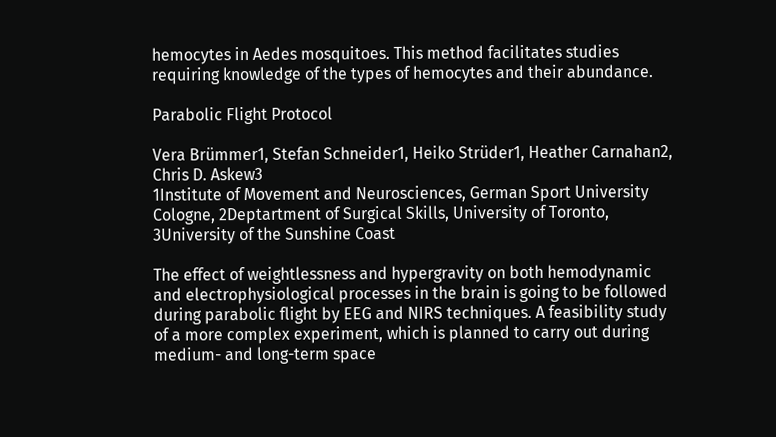hemocytes in Aedes mosquitoes. This method facilitates studies requiring knowledge of the types of hemocytes and their abundance.

Parabolic Flight Protocol

Vera Brümmer1, Stefan Schneider1, Heiko Strüder1, Heather Carnahan2, Chris D. Askew3
1Institute of Movement and Neurosciences, German Sport University Cologne, 2Deptartment of Surgical Skills, University of Toronto, 3University of the Sunshine Coast

The effect of weightlessness and hypergravity on both hemodynamic and electrophysiological processes in the brain is going to be followed during parabolic flight by EEG and NIRS techniques. A feasibility study of a more complex experiment, which is planned to carry out during medium- and long-term space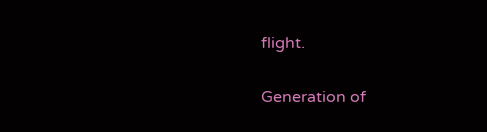flight.

Generation of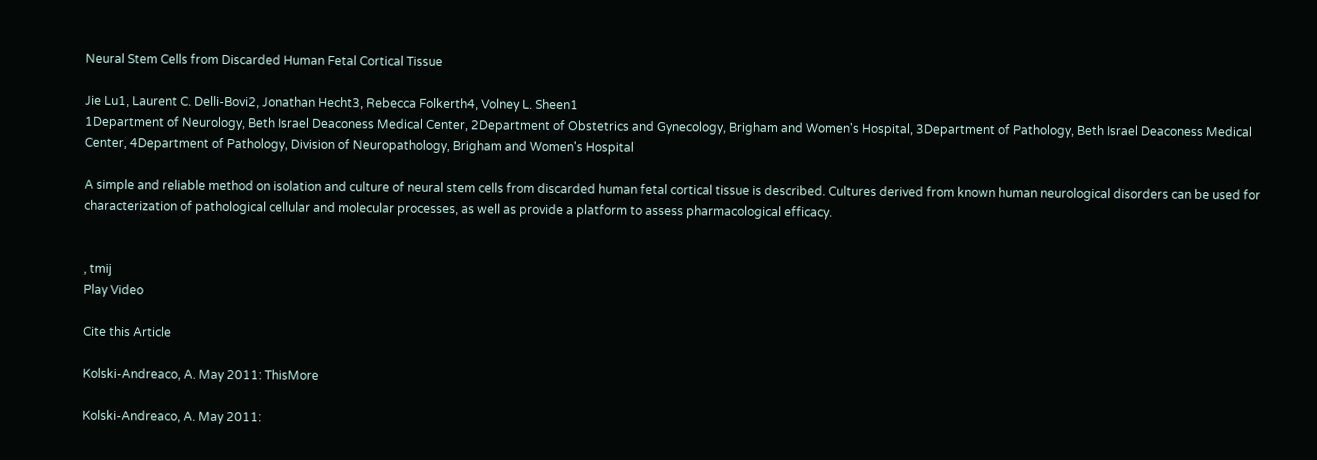Neural Stem Cells from Discarded Human Fetal Cortical Tissue

Jie Lu1, Laurent C. Delli-Bovi2, Jonathan Hecht3, Rebecca Folkerth4, Volney L. Sheen1
1Department of Neurology, Beth Israel Deaconess Medical Center, 2Department of Obstetrics and Gynecology, Brigham and Women's Hospital, 3Department of Pathology, Beth Israel Deaconess Medical Center, 4Department of Pathology, Division of Neuropathology, Brigham and Women's Hospital

A simple and reliable method on isolation and culture of neural stem cells from discarded human fetal cortical tissue is described. Cultures derived from known human neurological disorders can be used for characterization of pathological cellular and molecular processes, as well as provide a platform to assess pharmacological efficacy.


, tmij
Play Video

Cite this Article

Kolski-Andreaco, A. May 2011: ThisMore

Kolski-Andreaco, A. May 2011: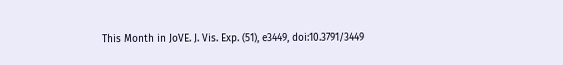This Month in JoVE. J. Vis. Exp. (51), e3449, doi:10.3791/3449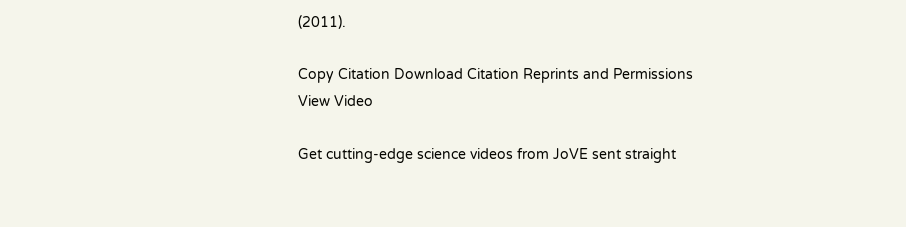(2011).

Copy Citation Download Citation Reprints and Permissions
View Video

Get cutting-edge science videos from JoVE sent straight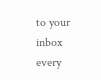to your inbox every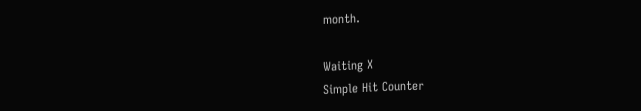month.

Waiting X
Simple Hit Counter